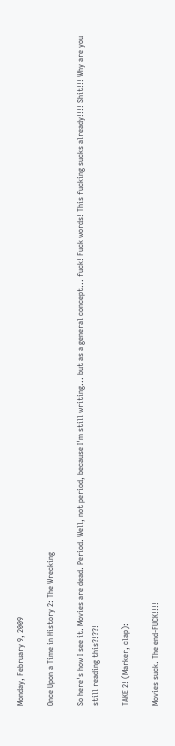Monday, February 9, 2009

Once Upon a Time in History 2: The Wrecking

So here's how I see it. Movies are dead. Period. Well, not period, because I'm still writing... but as a general concept... fuck! Fuck words! This fucking sucks already!!!! Shit!!! Why are you still reading this?!??!

TAKE 2! (Marker, clap):

Movies suck. The end-FUCK!!!!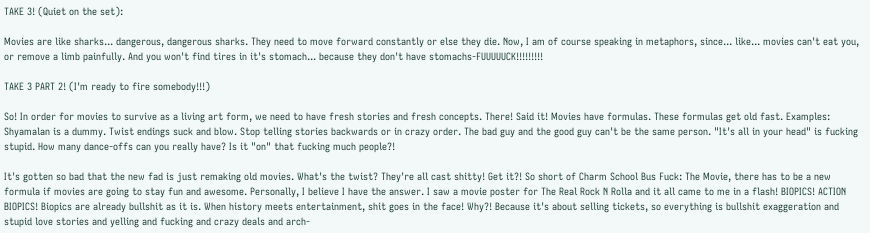TAKE 3! (Quiet on the set):

Movies are like sharks... dangerous, dangerous sharks. They need to move forward constantly or else they die. Now, I am of course speaking in metaphors, since... like... movies can't eat you, or remove a limb painfully. And you won't find tires in it's stomach... because they don't have stomachs-FUUUUUCK!!!!!!!!!

TAKE 3 PART 2! (I'm ready to fire somebody!!!)

So! In order for movies to survive as a living art form, we need to have fresh stories and fresh concepts. There! Said it! Movies have formulas. These formulas get old fast. Examples: Shyamalan is a dummy. Twist endings suck and blow. Stop telling stories backwards or in crazy order. The bad guy and the good guy can't be the same person. "It's all in your head" is fucking stupid. How many dance-offs can you really have? Is it "on" that fucking much people?!

It's gotten so bad that the new fad is just remaking old movies. What's the twist? They're all cast shitty! Get it?! So short of Charm School Bus Fuck: The Movie, there has to be a new formula if movies are going to stay fun and awesome. Personally, I believe I have the answer. I saw a movie poster for The Real Rock N Rolla and it all came to me in a flash! BIOPICS! ACTION BIOPICS! Biopics are already bullshit as it is. When history meets entertainment, shit goes in the face! Why?! Because it's about selling tickets, so everything is bullshit exaggeration and stupid love stories and yelling and fucking and crazy deals and arch-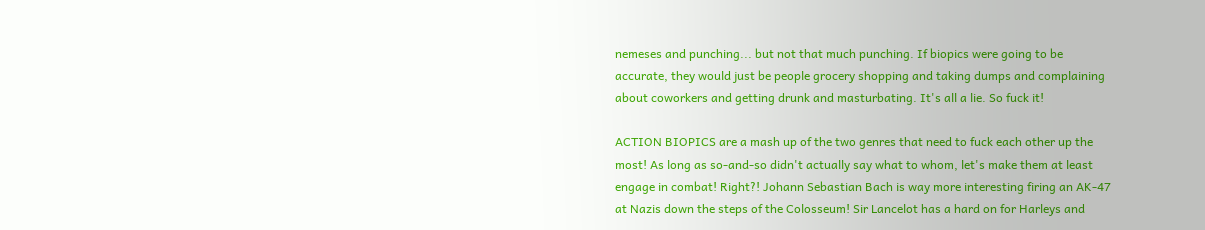nemeses and punching... but not that much punching. If biopics were going to be accurate, they would just be people grocery shopping and taking dumps and complaining about coworkers and getting drunk and masturbating. It's all a lie. So fuck it!

ACTION BIOPICS are a mash up of the two genres that need to fuck each other up the most! As long as so-and-so didn't actually say what to whom, let's make them at least engage in combat! Right?! Johann Sebastian Bach is way more interesting firing an AK-47 at Nazis down the steps of the Colosseum! Sir Lancelot has a hard on for Harleys and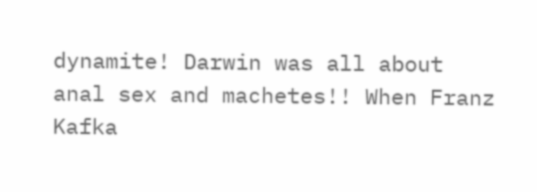dynamite! Darwin was all about anal sex and machetes!! When Franz Kafka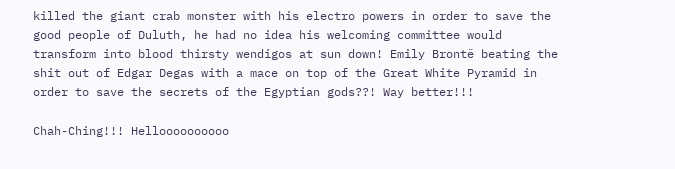killed the giant crab monster with his electro powers in order to save the good people of Duluth, he had no idea his welcoming committee would transform into blood thirsty wendigos at sun down! Emily Brontë beating the shit out of Edgar Degas with a mace on top of the Great White Pyramid in order to save the secrets of the Egyptian gods??! Way better!!!

Chah-Ching!!! Helloooooooooo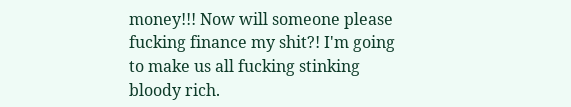money!!! Now will someone please fucking finance my shit?! I'm going to make us all fucking stinking bloody rich.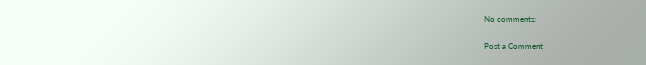No comments:

Post a Comment